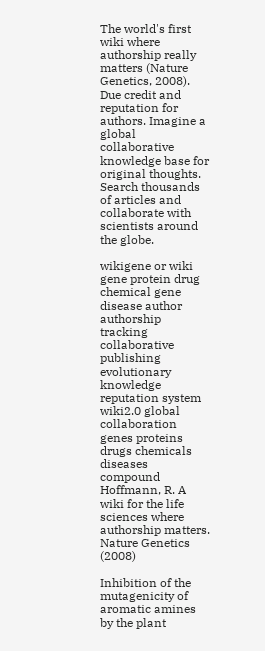The world's first wiki where authorship really matters (Nature Genetics, 2008). Due credit and reputation for authors. Imagine a global collaborative knowledge base for original thoughts. Search thousands of articles and collaborate with scientists around the globe.

wikigene or wiki gene protein drug chemical gene disease author authorship tracking collaborative publishing evolutionary knowledge reputation system wiki2.0 global collaboration genes proteins drugs chemicals diseases compound
Hoffmann, R. A wiki for the life sciences where authorship matters. Nature Genetics (2008)

Inhibition of the mutagenicity of aromatic amines by the plant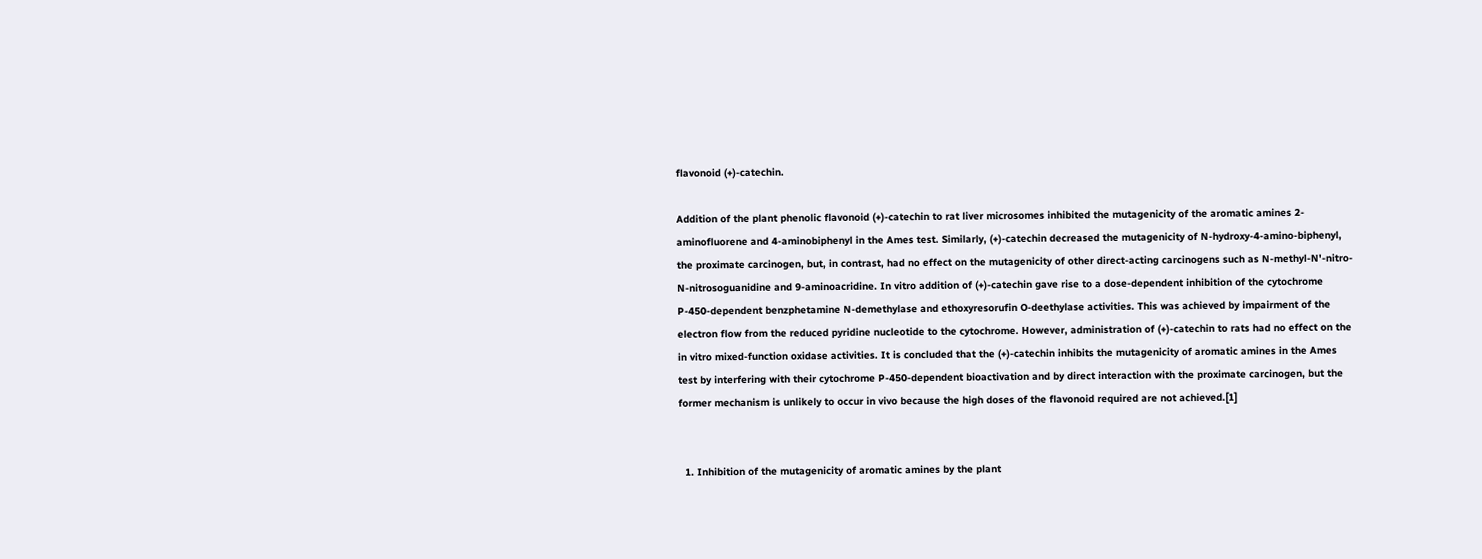flavonoid (+)-catechin.

Addition of the plant phenolic flavonoid (+)-catechin to rat liver microsomes inhibited the mutagenicity of the aromatic amines 2-aminofluorene and 4-aminobiphenyl in the Ames test. Similarly, (+)-catechin decreased the mutagenicity of N-hydroxy-4-amino-biphenyl, the proximate carcinogen, but, in contrast, had no effect on the mutagenicity of other direct-acting carcinogens such as N-methyl-N'-nitro-N-nitrosoguanidine and 9-aminoacridine. In vitro addition of (+)-catechin gave rise to a dose-dependent inhibition of the cytochrome P-450-dependent benzphetamine N-demethylase and ethoxyresorufin O-deethylase activities. This was achieved by impairment of the electron flow from the reduced pyridine nucleotide to the cytochrome. However, administration of (+)-catechin to rats had no effect on the in vitro mixed-function oxidase activities. It is concluded that the (+)-catechin inhibits the mutagenicity of aromatic amines in the Ames test by interfering with their cytochrome P-450-dependent bioactivation and by direct interaction with the proximate carcinogen, but the former mechanism is unlikely to occur in vivo because the high doses of the flavonoid required are not achieved.[1]


  1. Inhibition of the mutagenicity of aromatic amines by the plant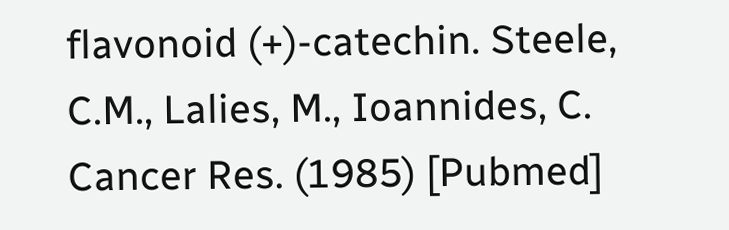flavonoid (+)-catechin. Steele, C.M., Lalies, M., Ioannides, C. Cancer Res. (1985) [Pubmed]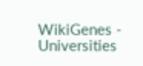WikiGenes - Universities